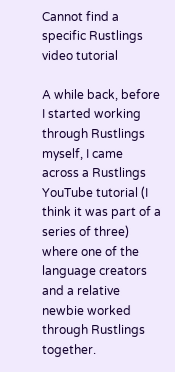Cannot find a specific Rustlings video tutorial

A while back, before I started working through Rustlings myself, I came across a Rustlings YouTube tutorial (I think it was part of a series of three) where one of the language creators and a relative newbie worked through Rustlings together.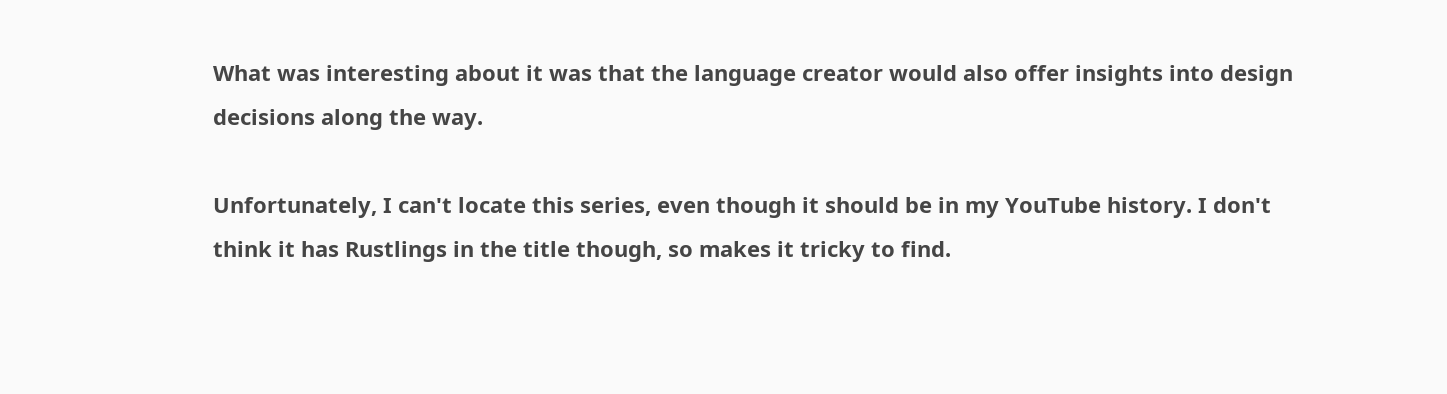What was interesting about it was that the language creator would also offer insights into design decisions along the way.

Unfortunately, I can't locate this series, even though it should be in my YouTube history. I don't think it has Rustlings in the title though, so makes it tricky to find.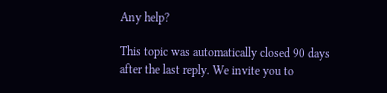Any help?

This topic was automatically closed 90 days after the last reply. We invite you to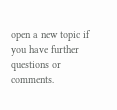open a new topic if you have further questions or comments.